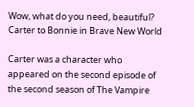Wow, what do you need, beautiful?
Carter to Bonnie in Brave New World

Carter was a character who appeared on the second episode of the second season of The Vampire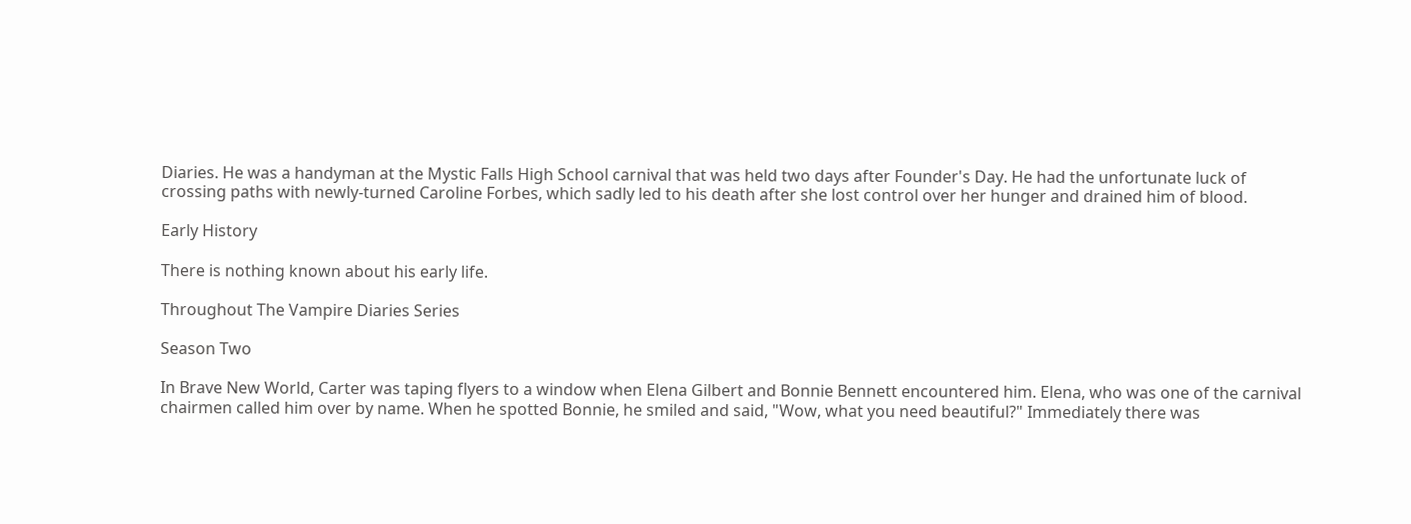Diaries. He was a handyman at the Mystic Falls High School carnival that was held two days after Founder's Day. He had the unfortunate luck of crossing paths with newly-turned Caroline Forbes, which sadly led to his death after she lost control over her hunger and drained him of blood.

Early History

There is nothing known about his early life.

Throughout The Vampire Diaries Series

Season Two

In Brave New World, Carter was taping flyers to a window when Elena Gilbert and Bonnie Bennett encountered him. Elena, who was one of the carnival chairmen called him over by name. When he spotted Bonnie, he smiled and said, "Wow, what you need beautiful?" Immediately there was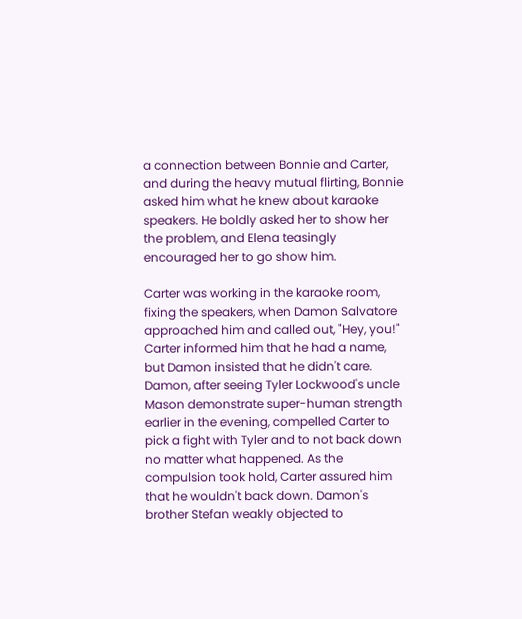a connection between Bonnie and Carter, and during the heavy mutual flirting, Bonnie asked him what he knew about karaoke speakers. He boldly asked her to show her the problem, and Elena teasingly encouraged her to go show him.

Carter was working in the karaoke room, fixing the speakers, when Damon Salvatore approached him and called out, "Hey, you!" Carter informed him that he had a name, but Damon insisted that he didn't care. Damon, after seeing Tyler Lockwood's uncle Mason demonstrate super-human strength earlier in the evening, compelled Carter to pick a fight with Tyler and to not back down no matter what happened. As the compulsion took hold, Carter assured him that he wouldn't back down. Damon's brother Stefan weakly objected to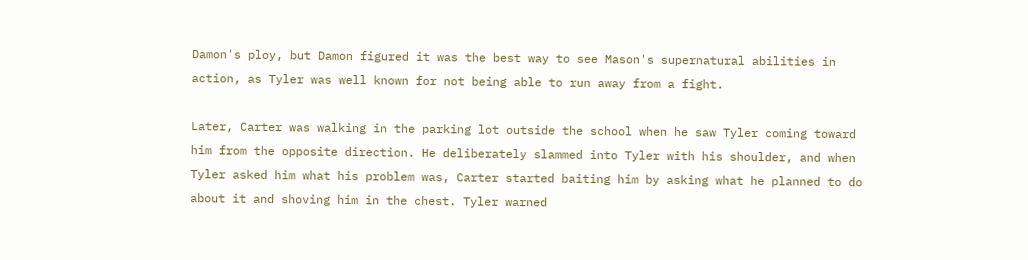Damon's ploy, but Damon figured it was the best way to see Mason's supernatural abilities in action, as Tyler was well known for not being able to run away from a fight.

Later, Carter was walking in the parking lot outside the school when he saw Tyler coming toward him from the opposite direction. He deliberately slammed into Tyler with his shoulder, and when Tyler asked him what his problem was, Carter started baiting him by asking what he planned to do about it and shoving him in the chest. Tyler warned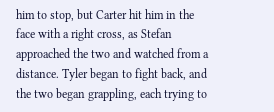him to stop, but Carter hit him in the face with a right cross, as Stefan approached the two and watched from a distance. Tyler began to fight back, and the two began grappling, each trying to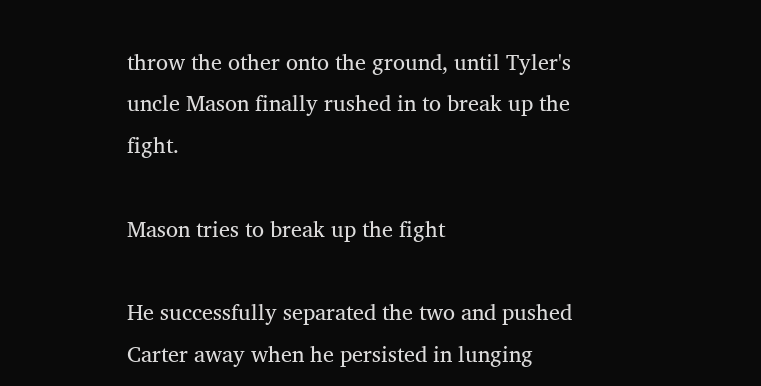throw the other onto the ground, until Tyler's uncle Mason finally rushed in to break up the fight.

Mason tries to break up the fight

He successfully separated the two and pushed Carter away when he persisted in lunging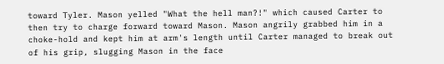toward Tyler. Mason yelled "What the hell man?!" which caused Carter to then try to charge forward toward Mason. Mason angrily grabbed him in a choke-hold and kept him at arm's length until Carter managed to break out of his grip, slugging Mason in the face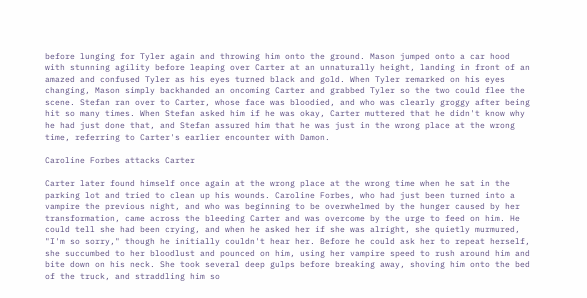before lunging for Tyler again and throwing him onto the ground. Mason jumped onto a car hood with stunning agility before leaping over Carter at an unnaturally height, landing in front of an amazed and confused Tyler as his eyes turned black and gold. When Tyler remarked on his eyes changing, Mason simply backhanded an oncoming Carter and grabbed Tyler so the two could flee the scene. Stefan ran over to Carter, whose face was bloodied, and who was clearly groggy after being hit so many times. When Stefan asked him if he was okay, Carter muttered that he didn't know why he had just done that, and Stefan assured him that he was just in the wrong place at the wrong time, referring to Carter's earlier encounter with Damon.

Caroline Forbes attacks Carter

Carter later found himself once again at the wrong place at the wrong time when he sat in the parking lot and tried to clean up his wounds. Caroline Forbes, who had just been turned into a vampire the previous night, and who was beginning to be overwhelmed by the hunger caused by her transformation, came across the bleeding Carter and was overcome by the urge to feed on him. He could tell she had been crying, and when he asked her if she was alright, she quietly murmured, "I'm so sorry," though he initially couldn't hear her. Before he could ask her to repeat herself, she succumbed to her bloodlust and pounced on him, using her vampire speed to rush around him and bite down on his neck. She took several deep gulps before breaking away, shoving him onto the bed of the truck, and straddling him so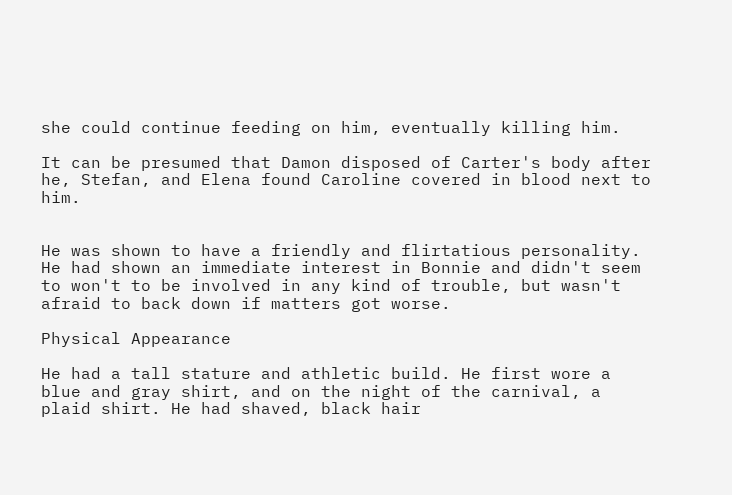she could continue feeding on him, eventually killing him.

It can be presumed that Damon disposed of Carter's body after he, Stefan, and Elena found Caroline covered in blood next to him.


He was shown to have a friendly and flirtatious personality. He had shown an immediate interest in Bonnie and didn't seem to won't to be involved in any kind of trouble, but wasn't afraid to back down if matters got worse.

Physical Appearance

He had a tall stature and athletic build. He first wore a blue and gray shirt, and on the night of the carnival, a plaid shirt. He had shaved, black hair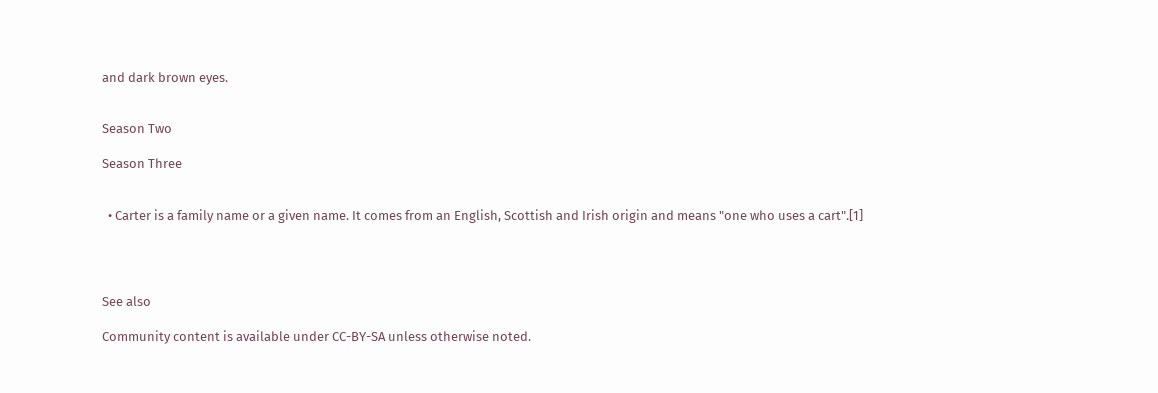and dark brown eyes.


Season Two

Season Three


  • Carter is a family name or a given name. It comes from an English, Scottish and Irish origin and means "one who uses a cart".[1]




See also

Community content is available under CC-BY-SA unless otherwise noted.